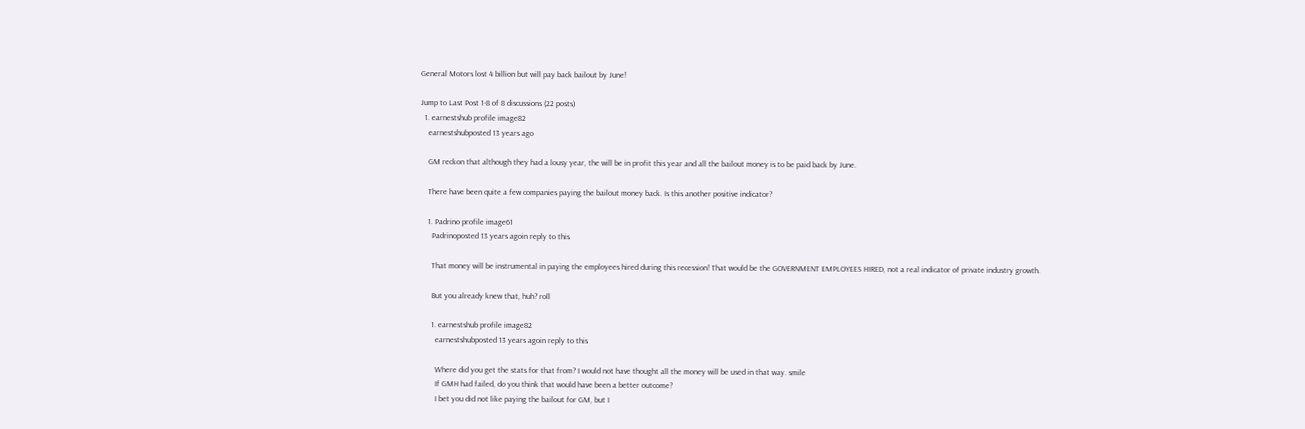General Motors lost 4 billion but will pay back bailout by June!

Jump to Last Post 1-8 of 8 discussions (22 posts)
  1. earnestshub profile image82
    earnestshubposted 13 years ago

    GM reckon that although they had a lousy year, the will be in profit this year and all the bailout money is to be paid back by June.

    There have been quite a few companies paying the bailout money back. Is this another positive indicator?

    1. Padrino profile image61
      Padrinoposted 13 years agoin reply to this

      That money will be instrumental in paying the employees hired during this recession! That would be the GOVERNMENT EMPLOYEES HIRED, not a real indicator of private industry growth.

      But you already knew that, huh? roll

      1. earnestshub profile image82
        earnestshubposted 13 years agoin reply to this

        Where did you get the stats for that from? I would not have thought all the money will be used in that way. smile
        If GMH had failed, do you think that would have been a better outcome?
        I bet you did not like paying the bailout for GM, but I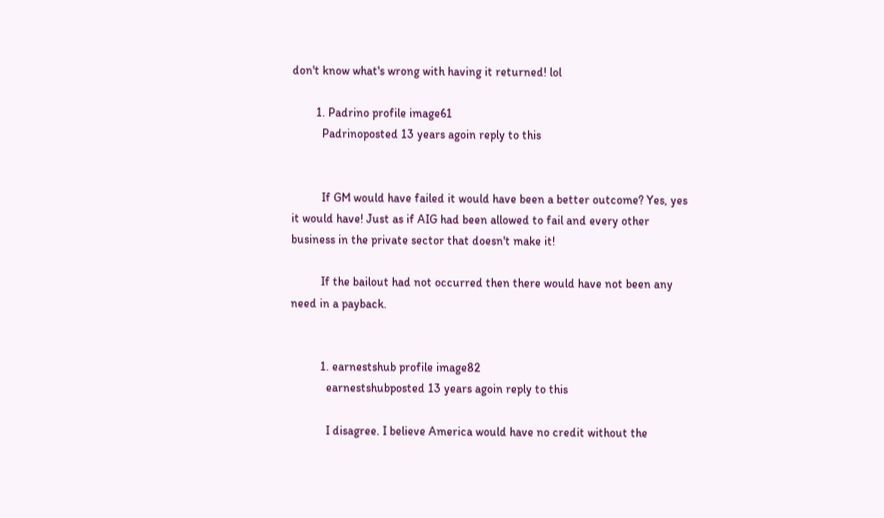don't know what's wrong with having it returned! lol

        1. Padrino profile image61
          Padrinoposted 13 years agoin reply to this


          If GM would have failed it would have been a better outcome? Yes, yes it would have! Just as if AIG had been allowed to fail and every other business in the private sector that doesn't make it!

          If the bailout had not occurred then there would have not been any need in a payback.


          1. earnestshub profile image82
            earnestshubposted 13 years agoin reply to this

            I disagree. I believe America would have no credit without the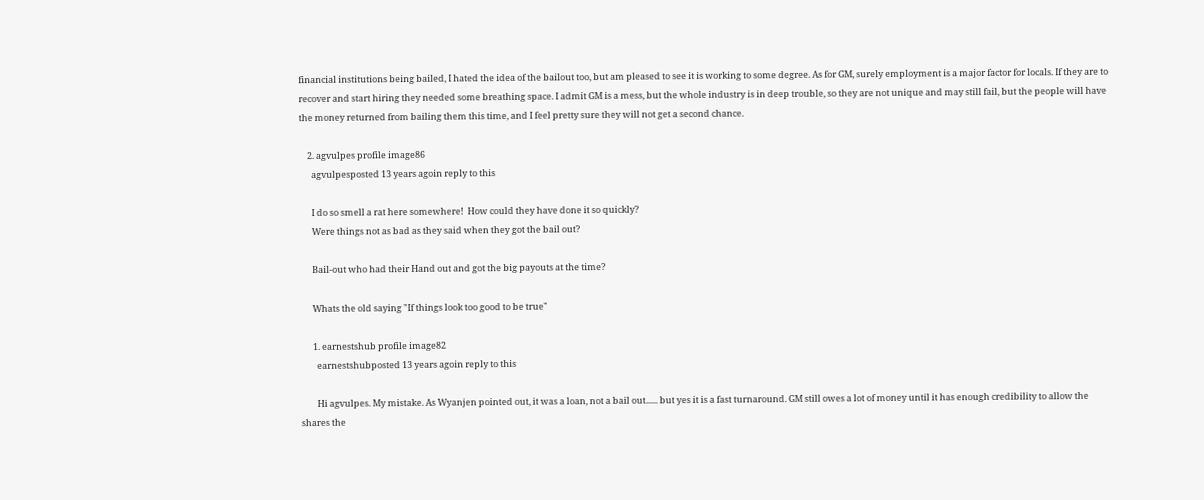financial institutions being bailed, I hated the idea of the bailout too, but am pleased to see it is working to some degree. As for GM, surely employment is a major factor for locals. If they are to recover and start hiring they needed some breathing space. I admit GM is a mess, but the whole industry is in deep trouble, so they are not unique and may still fail, but the people will have the money returned from bailing them this time, and I feel pretty sure they will not get a second chance.

    2. agvulpes profile image86
      agvulpesposted 13 years agoin reply to this

      I do so smell a rat here somewhere!  How could they have done it so quickly?
      Were things not as bad as they said when they got the bail out?

      Bail-out who had their Hand out and got the big payouts at the time?

      Whats the old saying "If things look too good to be true"

      1. earnestshub profile image82
        earnestshubposted 13 years agoin reply to this

        Hi agvulpes. My mistake. As Wyanjen pointed out, it was a loan, not a bail out...... but yes it is a fast turnaround. GM still owes a lot of money until it has enough credibility to allow the shares the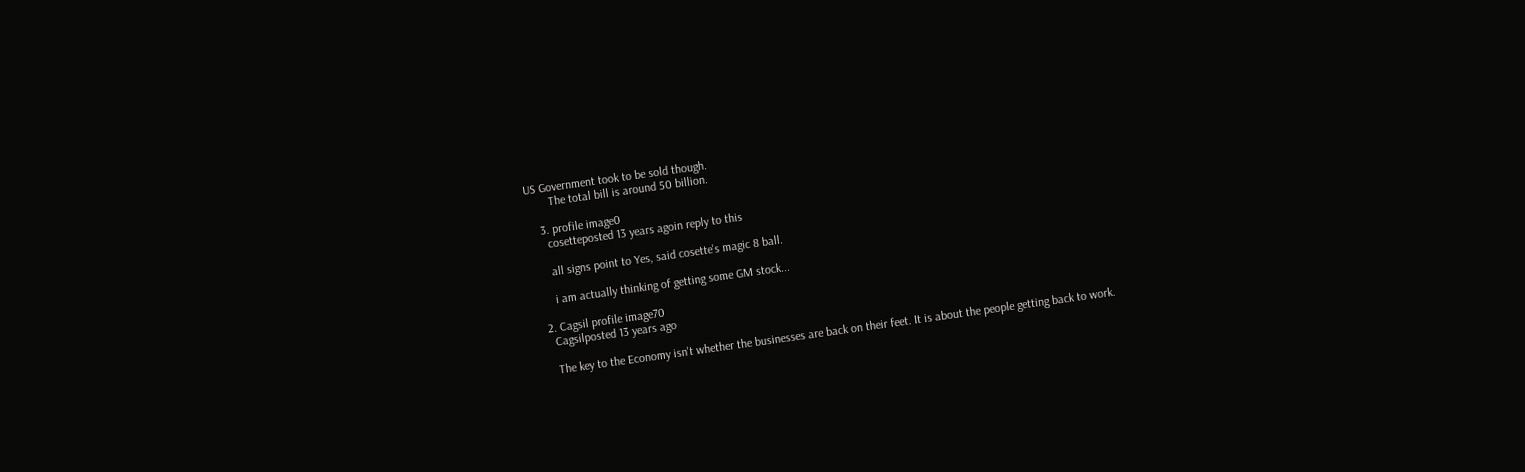US Government took to be sold though.
        The total bill is around 50 billion.

    3. profile image0
      cosetteposted 13 years agoin reply to this

      all signs point to Yes, said cosette's magic 8 ball.

      i am actually thinking of getting some GM stock...

  2. Cagsil profile image70
    Cagsilposted 13 years ago

    The key to the Economy isn't whether the businesses are back on their feet. It is about the people getting back to work.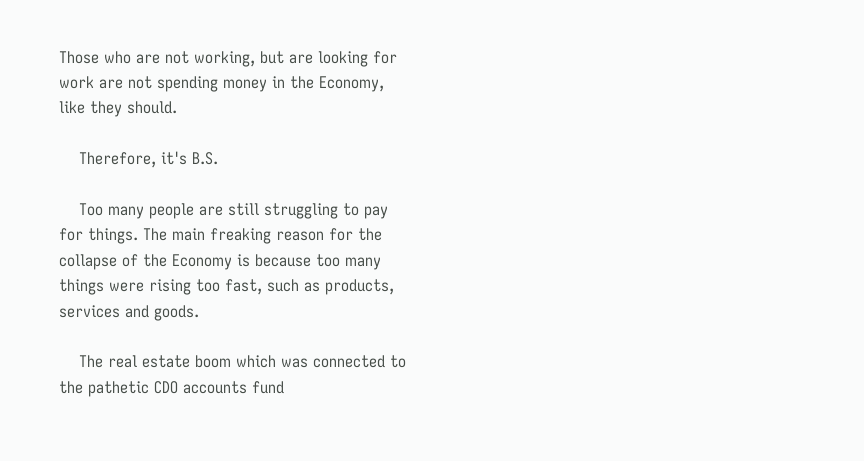Those who are not working, but are looking for work are not spending money in the Economy, like they should.

    Therefore, it's B.S.

    Too many people are still struggling to pay for things. The main freaking reason for the collapse of the Economy is because too many things were rising too fast, such as products, services and goods.

    The real estate boom which was connected to the pathetic CDO accounts fund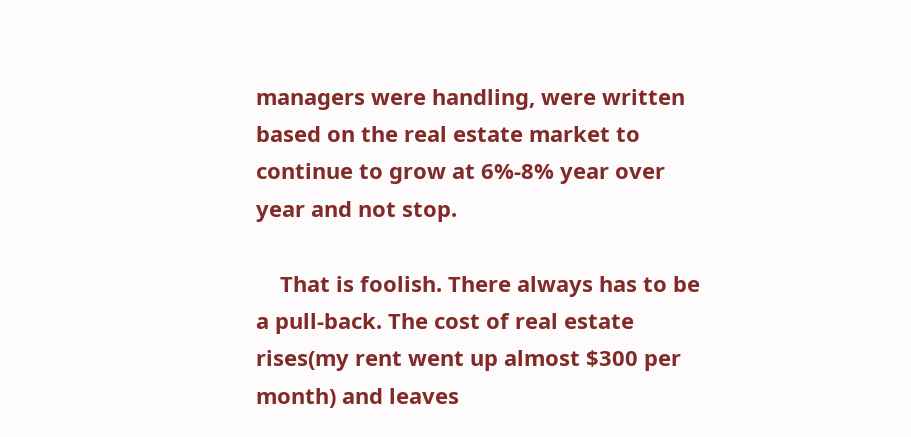managers were handling, were written based on the real estate market to continue to grow at 6%-8% year over year and not stop.

    That is foolish. There always has to be a pull-back. The cost of real estate rises(my rent went up almost $300 per month) and leaves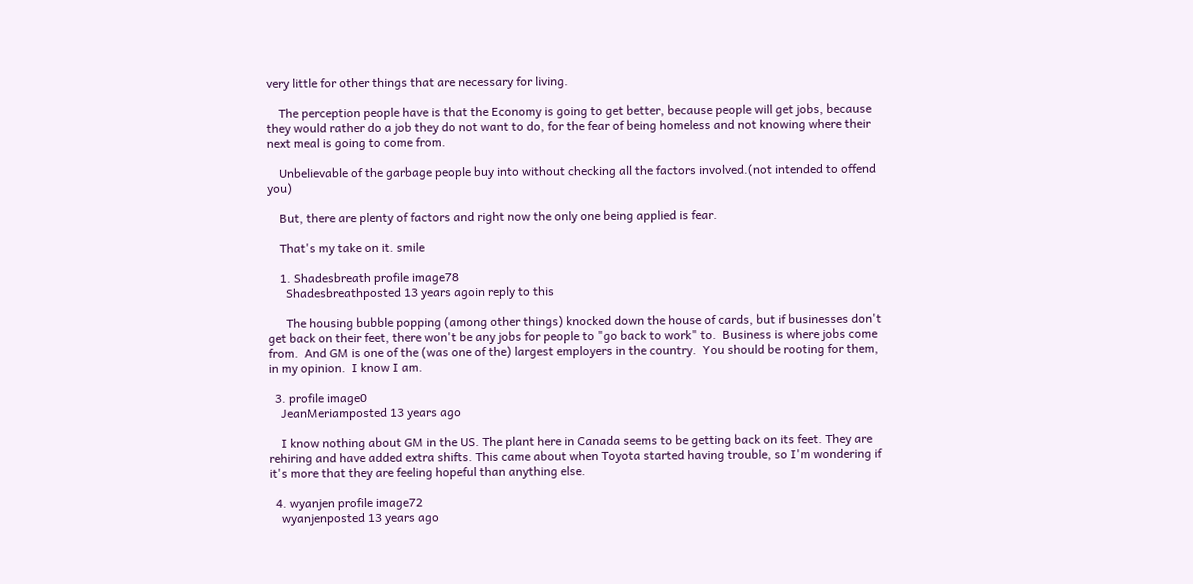very little for other things that are necessary for living.

    The perception people have is that the Economy is going to get better, because people will get jobs, because they would rather do a job they do not want to do, for the fear of being homeless and not knowing where their next meal is going to come from.

    Unbelievable of the garbage people buy into without checking all the factors involved.(not intended to offend you)

    But, there are plenty of factors and right now the only one being applied is fear.

    That's my take on it. smile

    1. Shadesbreath profile image78
      Shadesbreathposted 13 years agoin reply to this

      The housing bubble popping (among other things) knocked down the house of cards, but if businesses don't get back on their feet, there won't be any jobs for people to "go back to work" to.  Business is where jobs come from.  And GM is one of the (was one of the) largest employers in the country.  You should be rooting for them, in my opinion.  I know I am.

  3. profile image0
    JeanMeriamposted 13 years ago

    I know nothing about GM in the US. The plant here in Canada seems to be getting back on its feet. They are rehiring and have added extra shifts. This came about when Toyota started having trouble, so I'm wondering if it's more that they are feeling hopeful than anything else.

  4. wyanjen profile image72
    wyanjenposted 13 years ago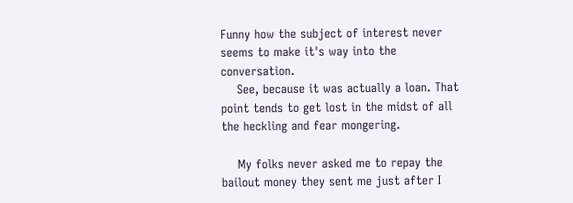Funny how the subject of interest never seems to make it's way into the conversation.
    See, because it was actually a loan. That point tends to get lost in the midst of all the heckling and fear mongering.

    My folks never asked me to repay the bailout money they sent me just after I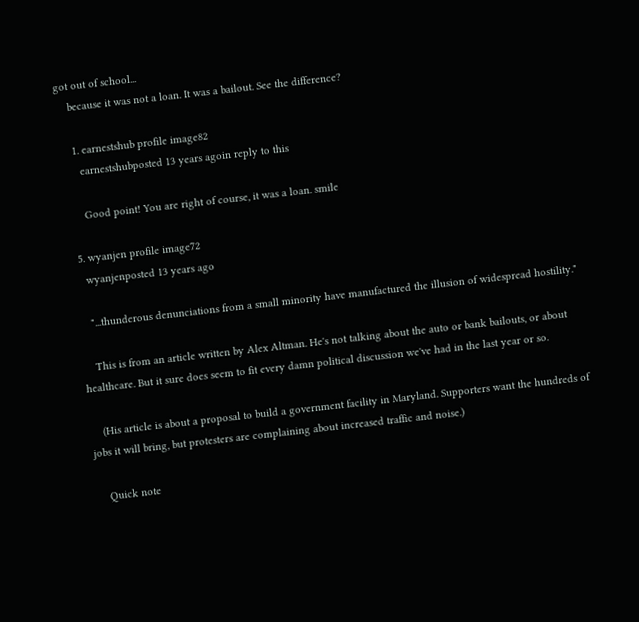got out of school...
    because it was not a loan. It was a bailout. See the difference?

    1. earnestshub profile image82
      earnestshubposted 13 years agoin reply to this

      Good point! You are right of course, it was a loan. smile

  5. wyanjen profile image72
    wyanjenposted 13 years ago

    "...thunderous denunciations from a small minority have manufactured the illusion of widespread hostility."

    This is from an article written by Alex Altman. He's not talking about the auto or bank bailouts, or about healthcare. But it sure does seem to fit every damn political discussion we've had in the last year or so.

    (His article is about a proposal to build a government facility in Maryland. Supporters want the hundreds of jobs it will bring, but protesters are complaining about increased traffic and noise.)

    Quick note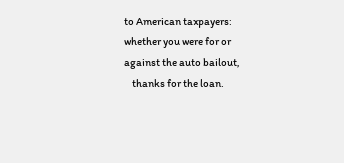to American taxpayers: whether you were for or against the auto bailout,
    thanks for the loan.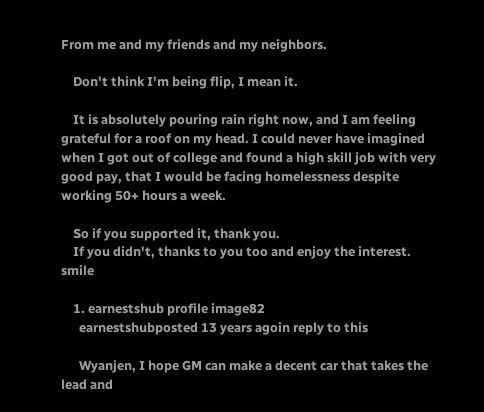From me and my friends and my neighbors.

    Don't think I'm being flip, I mean it.

    It is absolutely pouring rain right now, and I am feeling grateful for a roof on my head. I could never have imagined when I got out of college and found a high skill job with very good pay, that I would be facing homelessness despite working 50+ hours a week.

    So if you supported it, thank you.
    If you didn't, thanks to you too and enjoy the interest. smile

    1. earnestshub profile image82
      earnestshubposted 13 years agoin reply to this

      Wyanjen, I hope GM can make a decent car that takes the lead and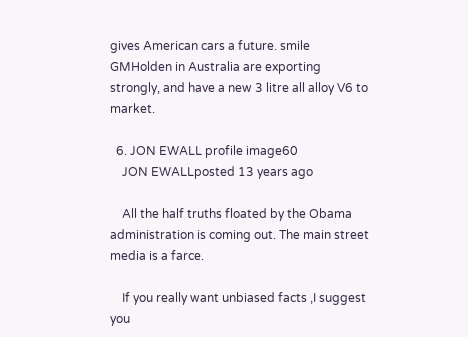gives American cars a future. smile GMHolden in Australia are exporting strongly, and have a new 3 litre all alloy V6 to market.

  6. JON EWALL profile image60
    JON EWALLposted 13 years ago

    All the half truths floated by the Obama administration is coming out. The main street media is a farce.

    If you really want unbiased facts ,I suggest you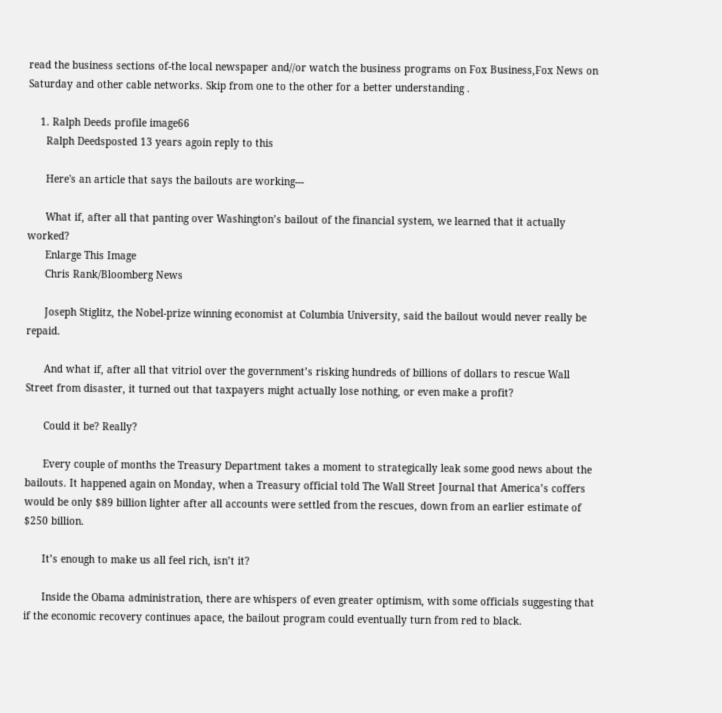read the business sections of-the local newspaper and//or watch the business programs on Fox Business,Fox News on Saturday and other cable networks. Skip from one to the other for a better understanding .

    1. Ralph Deeds profile image66
      Ralph Deedsposted 13 years agoin reply to this

      Here's an article that says the bailouts are working---

      What if, after all that panting over Washington’s bailout of the financial system, we learned that it actually worked?
      Enlarge This Image
      Chris Rank/Bloomberg News

      Joseph Stiglitz, the Nobel-prize winning economist at Columbia University, said the bailout would never really be repaid.

      And what if, after all that vitriol over the government’s risking hundreds of billions of dollars to rescue Wall Street from disaster, it turned out that taxpayers might actually lose nothing, or even make a profit?

      Could it be? Really?

      Every couple of months the Treasury Department takes a moment to strategically leak some good news about the bailouts. It happened again on Monday, when a Treasury official told The Wall Street Journal that America’s coffers would be only $89 billion lighter after all accounts were settled from the rescues, down from an earlier estimate of $250 billion.

      It’s enough to make us all feel rich, isn’t it?

      Inside the Obama administration, there are whispers of even greater optimism, with some officials suggesting that if the economic recovery continues apace, the bailout program could eventually turn from red to black.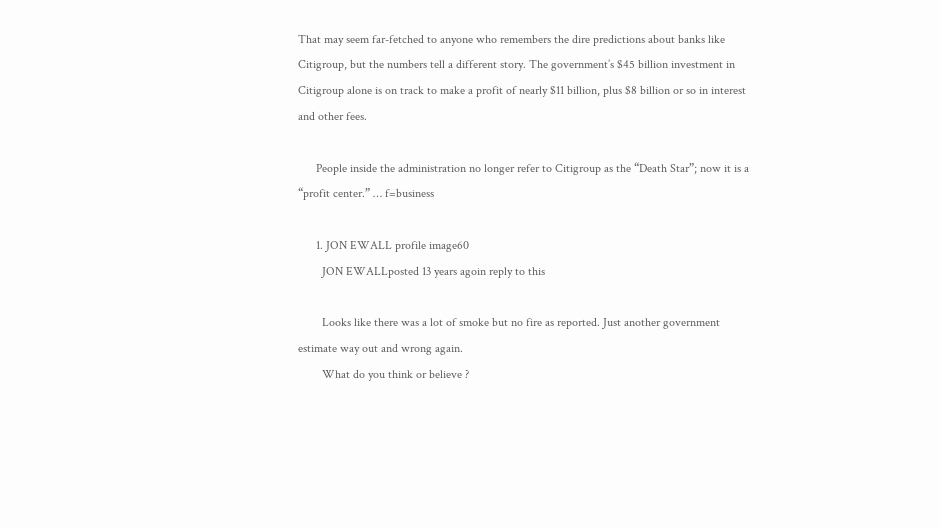That may seem far-fetched to anyone who remembers the dire predictions about banks like Citigroup, but the numbers tell a different story. The government’s $45 billion investment in Citigroup alone is on track to make a profit of nearly $11 billion, plus $8 billion or so in interest and other fees.

      People inside the administration no longer refer to Citigroup as the “Death Star”; now it is a “profit center.” … f=business

      1. JON EWALL profile image60
        JON EWALLposted 13 years agoin reply to this

        Looks like there was a lot of smoke but no fire as reported. Just another government estimate way out and wrong again.
        What do you think or believe ?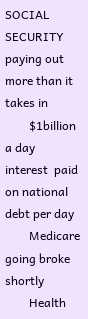SOCIAL SECURITY paying out more than it takes in
        $1billion a day interest  paid on national debt per day
        Medicare going broke shortly
        Health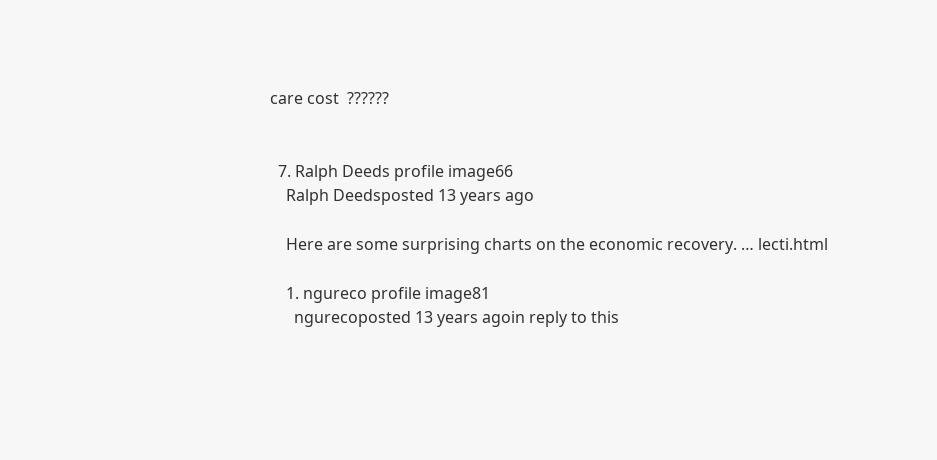care cost  ??????


  7. Ralph Deeds profile image66
    Ralph Deedsposted 13 years ago

    Here are some surprising charts on the economic recovery. … lecti.html

    1. ngureco profile image81
      ngurecoposted 13 years agoin reply to this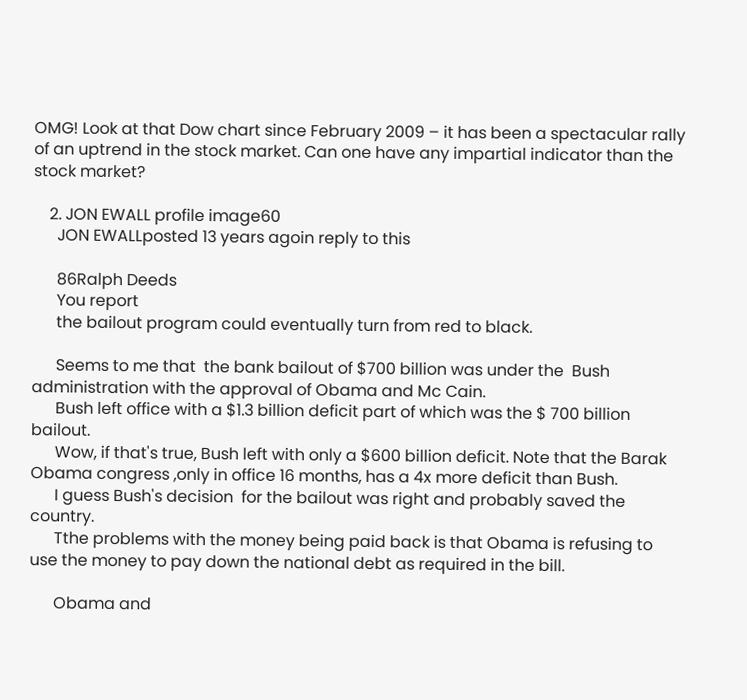OMG! Look at that Dow chart since February 2009 – it has been a spectacular rally of an uptrend in the stock market. Can one have any impartial indicator than the stock market?

    2. JON EWALL profile image60
      JON EWALLposted 13 years agoin reply to this

      86Ralph Deeds
      You report
      the bailout program could eventually turn from red to black.

      Seems to me that  the bank bailout of $700 billion was under the  Bush administration with the approval of Obama and Mc Cain.
      Bush left office with a $1.3 billion deficit part of which was the $ 700 billion bailout.
      Wow, if that's true, Bush left with only a $600 billion deficit. Note that the Barak Obama congress ,only in office 16 months, has a 4x more deficit than Bush.
      I guess Bush's decision  for the bailout was right and probably saved the country.
      Tthe problems with the money being paid back is that Obama is refusing to use the money to pay down the national debt as required in the bill.

      Obama and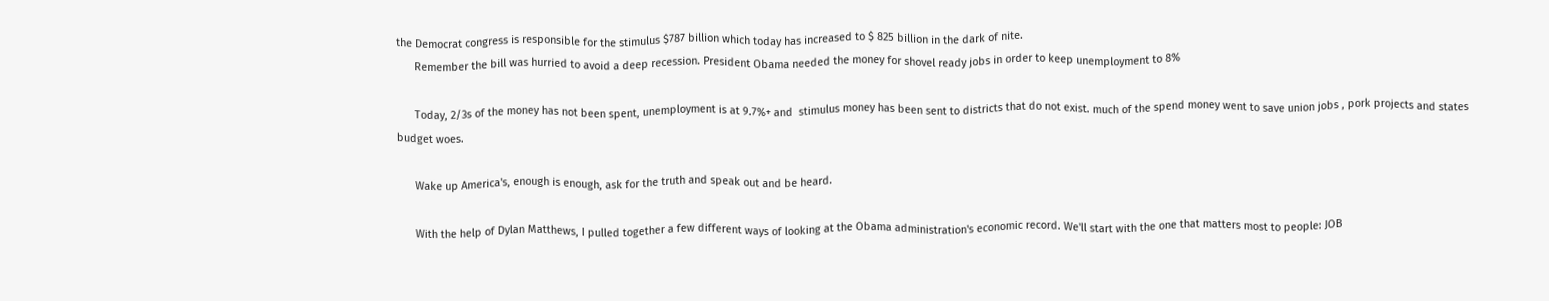the Democrat congress is responsible for the stimulus $787 billion which today has increased to $ 825 billion in the dark of nite.
      Remember the bill was hurried to avoid a deep recession. President Obama needed the money for shovel ready jobs in order to keep unemployment to 8%

      Today, 2/3s of the money has not been spent, unemployment is at 9.7%+ and  stimulus money has been sent to districts that do not exist. much of the spend money went to save union jobs , pork projects and states budget woes.

      Wake up America's, enough is enough, ask for the truth and speak out and be heard.

      With the help of Dylan Matthews, I pulled together a few different ways of looking at the Obama administration's economic record. We'll start with the one that matters most to people: JOB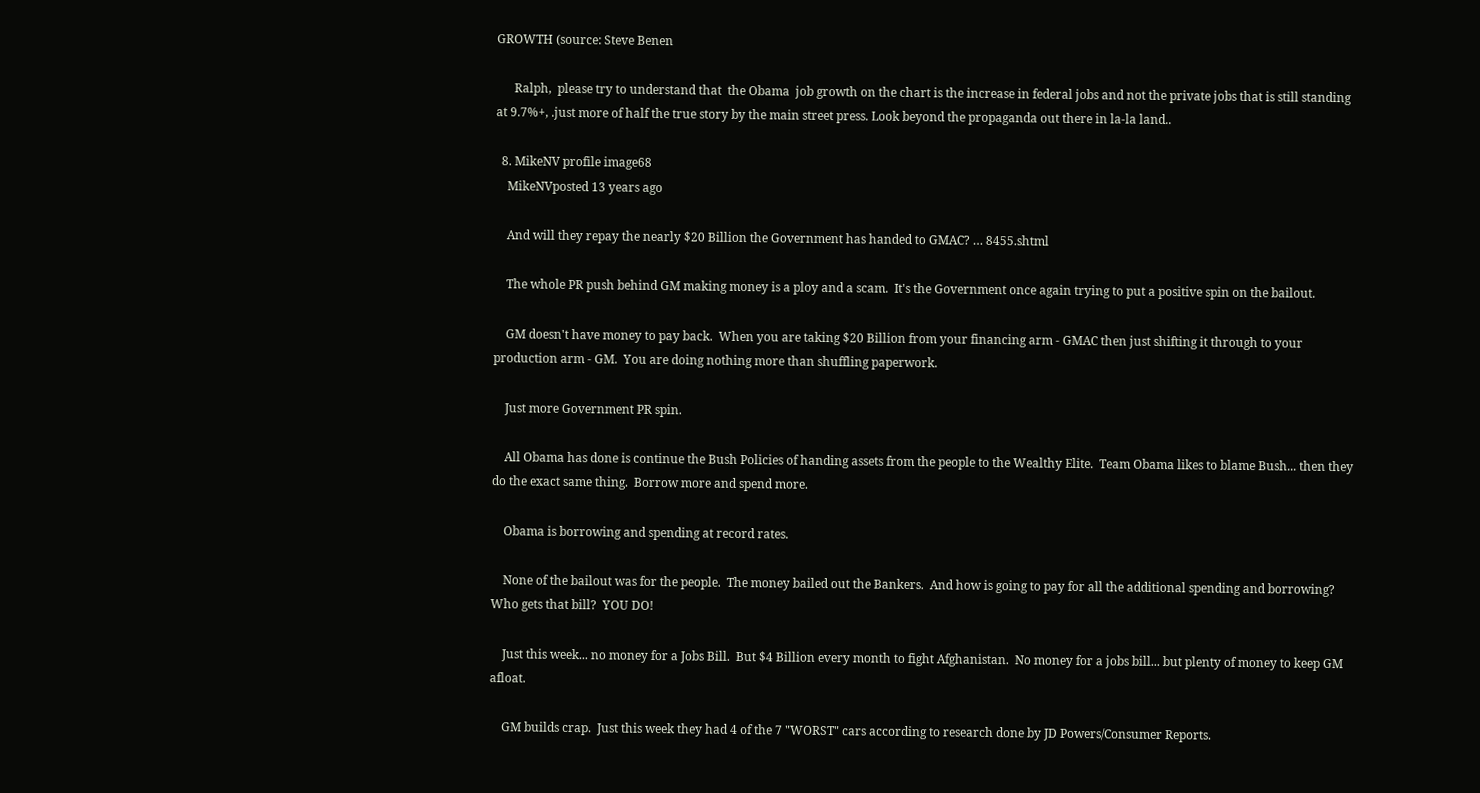GROWTH (source: Steve Benen

      Ralph,  please try to understand that  the Obama  job growth on the chart is the increase in federal jobs and not the private jobs that is still standing at 9.7%+, .just more of half the true story by the main street press. Look beyond the propaganda out there in la-la land..

  8. MikeNV profile image68
    MikeNVposted 13 years ago

    And will they repay the nearly $20 Billion the Government has handed to GMAC? … 8455.shtml

    The whole PR push behind GM making money is a ploy and a scam.  It's the Government once again trying to put a positive spin on the bailout.

    GM doesn't have money to pay back.  When you are taking $20 Billion from your financing arm - GMAC then just shifting it through to your production arm - GM.  You are doing nothing more than shuffling paperwork.

    Just more Government PR spin.

    All Obama has done is continue the Bush Policies of handing assets from the people to the Wealthy Elite.  Team Obama likes to blame Bush... then they do the exact same thing.  Borrow more and spend more.

    Obama is borrowing and spending at record rates.

    None of the bailout was for the people.  The money bailed out the Bankers.  And how is going to pay for all the additional spending and borrowing?  Who gets that bill?  YOU DO!

    Just this week... no money for a Jobs Bill.  But $4 Billion every month to fight Afghanistan.  No money for a jobs bill... but plenty of money to keep GM afloat.

    GM builds crap.  Just this week they had 4 of the 7 "WORST" cars according to research done by JD Powers/Consumer Reports.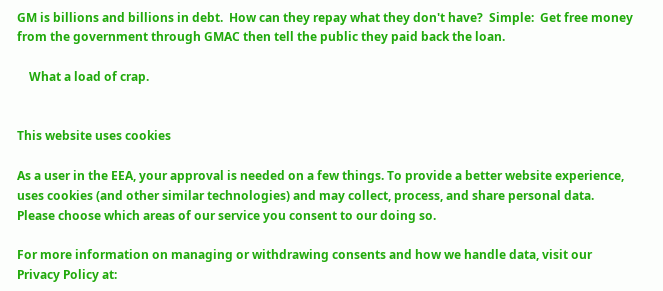GM is billions and billions in debt.  How can they repay what they don't have?  Simple:  Get free money from the government through GMAC then tell the public they paid back the loan.

    What a load of crap.


This website uses cookies

As a user in the EEA, your approval is needed on a few things. To provide a better website experience, uses cookies (and other similar technologies) and may collect, process, and share personal data. Please choose which areas of our service you consent to our doing so.

For more information on managing or withdrawing consents and how we handle data, visit our Privacy Policy at: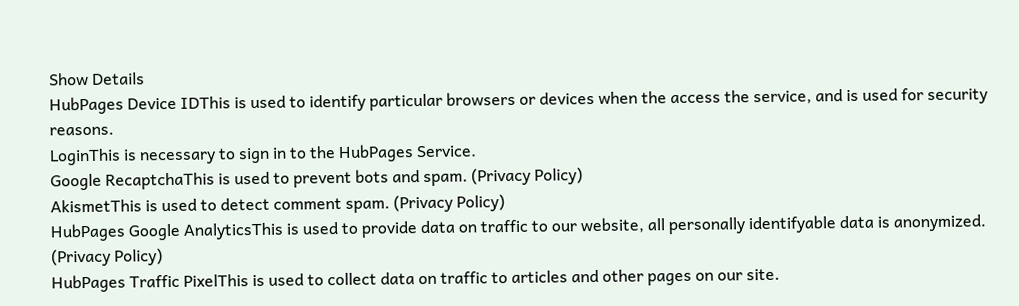Show Details
HubPages Device IDThis is used to identify particular browsers or devices when the access the service, and is used for security reasons.
LoginThis is necessary to sign in to the HubPages Service.
Google RecaptchaThis is used to prevent bots and spam. (Privacy Policy)
AkismetThis is used to detect comment spam. (Privacy Policy)
HubPages Google AnalyticsThis is used to provide data on traffic to our website, all personally identifyable data is anonymized. (Privacy Policy)
HubPages Traffic PixelThis is used to collect data on traffic to articles and other pages on our site.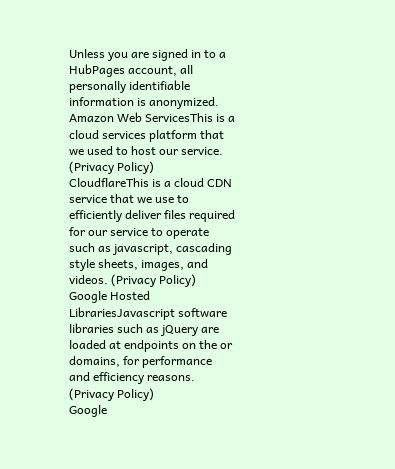Unless you are signed in to a HubPages account, all personally identifiable information is anonymized.
Amazon Web ServicesThis is a cloud services platform that we used to host our service. (Privacy Policy)
CloudflareThis is a cloud CDN service that we use to efficiently deliver files required for our service to operate such as javascript, cascading style sheets, images, and videos. (Privacy Policy)
Google Hosted LibrariesJavascript software libraries such as jQuery are loaded at endpoints on the or domains, for performance and efficiency reasons. (Privacy Policy)
Google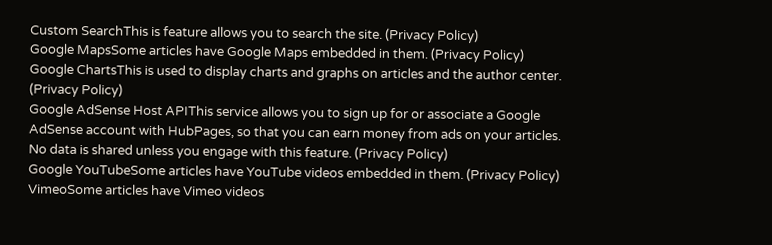Custom SearchThis is feature allows you to search the site. (Privacy Policy)
Google MapsSome articles have Google Maps embedded in them. (Privacy Policy)
Google ChartsThis is used to display charts and graphs on articles and the author center. (Privacy Policy)
Google AdSense Host APIThis service allows you to sign up for or associate a Google AdSense account with HubPages, so that you can earn money from ads on your articles. No data is shared unless you engage with this feature. (Privacy Policy)
Google YouTubeSome articles have YouTube videos embedded in them. (Privacy Policy)
VimeoSome articles have Vimeo videos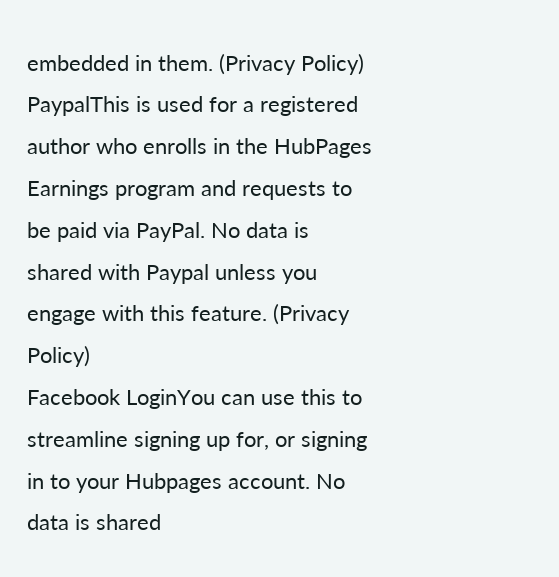embedded in them. (Privacy Policy)
PaypalThis is used for a registered author who enrolls in the HubPages Earnings program and requests to be paid via PayPal. No data is shared with Paypal unless you engage with this feature. (Privacy Policy)
Facebook LoginYou can use this to streamline signing up for, or signing in to your Hubpages account. No data is shared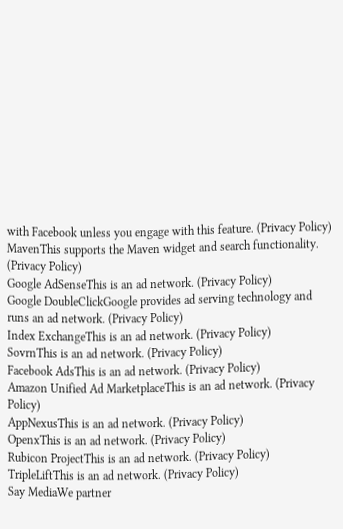with Facebook unless you engage with this feature. (Privacy Policy)
MavenThis supports the Maven widget and search functionality. (Privacy Policy)
Google AdSenseThis is an ad network. (Privacy Policy)
Google DoubleClickGoogle provides ad serving technology and runs an ad network. (Privacy Policy)
Index ExchangeThis is an ad network. (Privacy Policy)
SovrnThis is an ad network. (Privacy Policy)
Facebook AdsThis is an ad network. (Privacy Policy)
Amazon Unified Ad MarketplaceThis is an ad network. (Privacy Policy)
AppNexusThis is an ad network. (Privacy Policy)
OpenxThis is an ad network. (Privacy Policy)
Rubicon ProjectThis is an ad network. (Privacy Policy)
TripleLiftThis is an ad network. (Privacy Policy)
Say MediaWe partner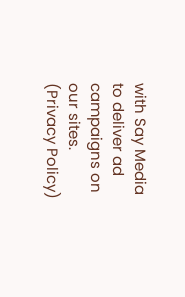with Say Media to deliver ad campaigns on our sites. (Privacy Policy)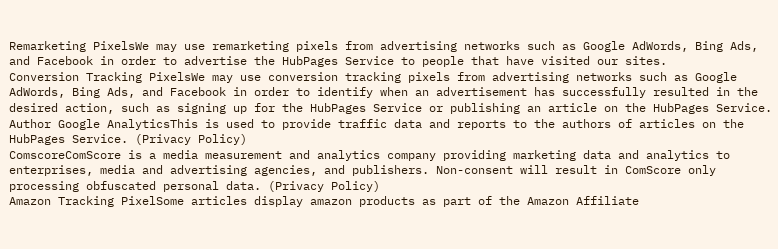Remarketing PixelsWe may use remarketing pixels from advertising networks such as Google AdWords, Bing Ads, and Facebook in order to advertise the HubPages Service to people that have visited our sites.
Conversion Tracking PixelsWe may use conversion tracking pixels from advertising networks such as Google AdWords, Bing Ads, and Facebook in order to identify when an advertisement has successfully resulted in the desired action, such as signing up for the HubPages Service or publishing an article on the HubPages Service.
Author Google AnalyticsThis is used to provide traffic data and reports to the authors of articles on the HubPages Service. (Privacy Policy)
ComscoreComScore is a media measurement and analytics company providing marketing data and analytics to enterprises, media and advertising agencies, and publishers. Non-consent will result in ComScore only processing obfuscated personal data. (Privacy Policy)
Amazon Tracking PixelSome articles display amazon products as part of the Amazon Affiliate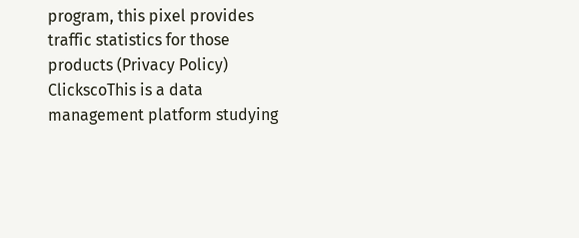program, this pixel provides traffic statistics for those products (Privacy Policy)
ClickscoThis is a data management platform studying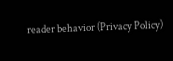reader behavior (Privacy Policy)